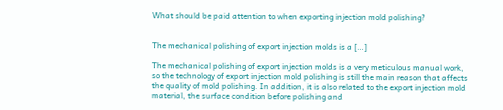What should be paid attention to when exporting injection mold polishing?


The mechanical polishing of export injection molds is a […]

The mechanical polishing of export injection molds is a very meticulous manual work, so the technology of export injection mold polishing is still the main reason that affects the quality of mold polishing. In addition, it is also related to the export injection mold material, the surface condition before polishing and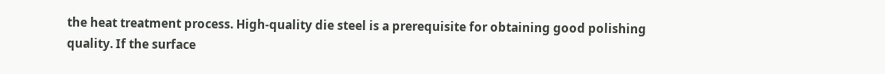the heat treatment process. High-quality die steel is a prerequisite for obtaining good polishing quality. If the surface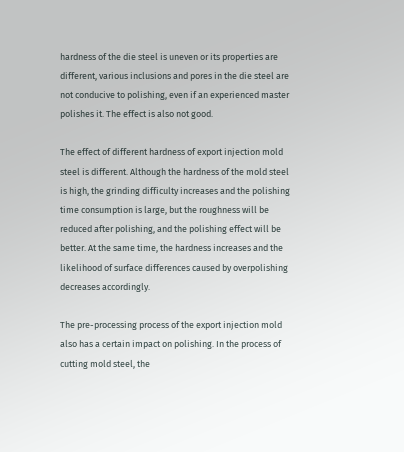hardness of the die steel is uneven or its properties are different, various inclusions and pores in the die steel are not conducive to polishing, even if an experienced master polishes it. The effect is also not good.

The effect of different hardness of export injection mold steel is different. Although the hardness of the mold steel is high, the grinding difficulty increases and the polishing time consumption is large, but the roughness will be reduced after polishing, and the polishing effect will be better. At the same time, the hardness increases and the likelihood of surface differences caused by overpolishing decreases accordingly.

The pre-processing process of the export injection mold also has a certain impact on polishing. In the process of cutting mold steel, the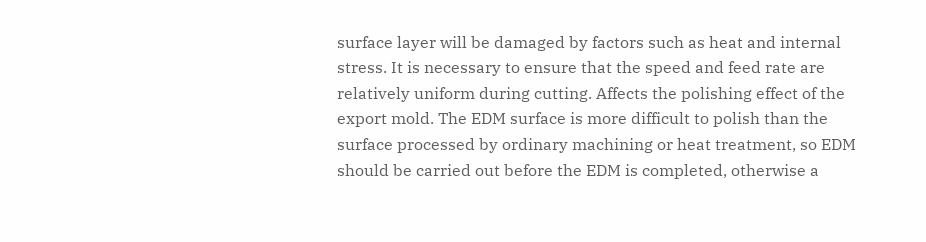surface layer will be damaged by factors such as heat and internal stress. It is necessary to ensure that the speed and feed rate are relatively uniform during cutting. Affects the polishing effect of the export mold. The EDM surface is more difficult to polish than the surface processed by ordinary machining or heat treatment, so EDM should be carried out before the EDM is completed, otherwise a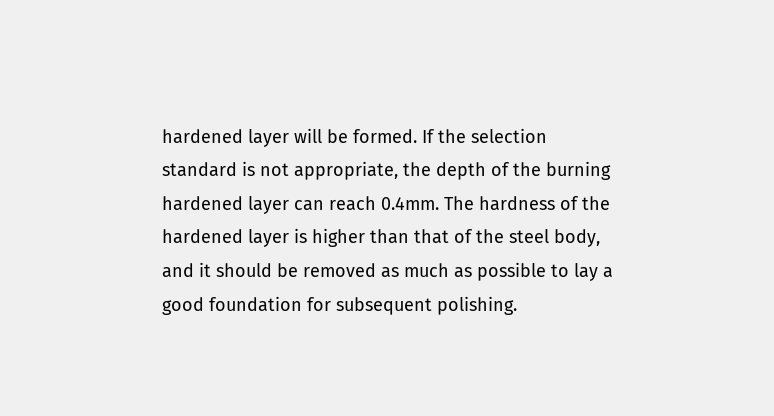hardened layer will be formed. If the selection standard is not appropriate, the depth of the burning hardened layer can reach 0.4mm. The hardness of the hardened layer is higher than that of the steel body, and it should be removed as much as possible to lay a good foundation for subsequent polishing.